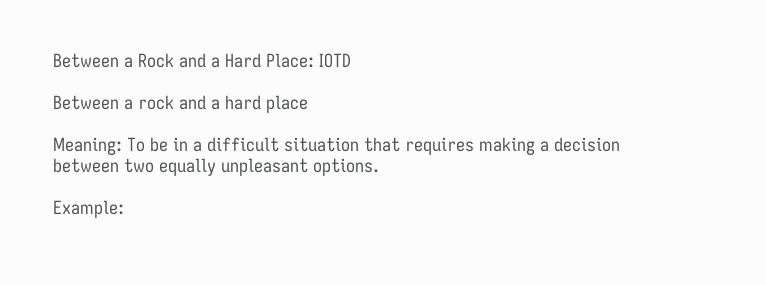Between a Rock and a Hard Place: IOTD

Between a rock and a hard place

Meaning: To be in a difficult situation that requires making a decision between two equally unpleasant options.

Example: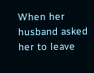When her husband asked her to leave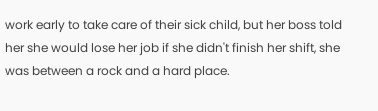work early to take care of their sick child, but her boss told her she would lose her job if she didn't finish her shift, she was between a rock and a hard place.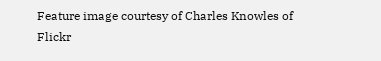Feature image courtesy of Charles Knowles of Flickr